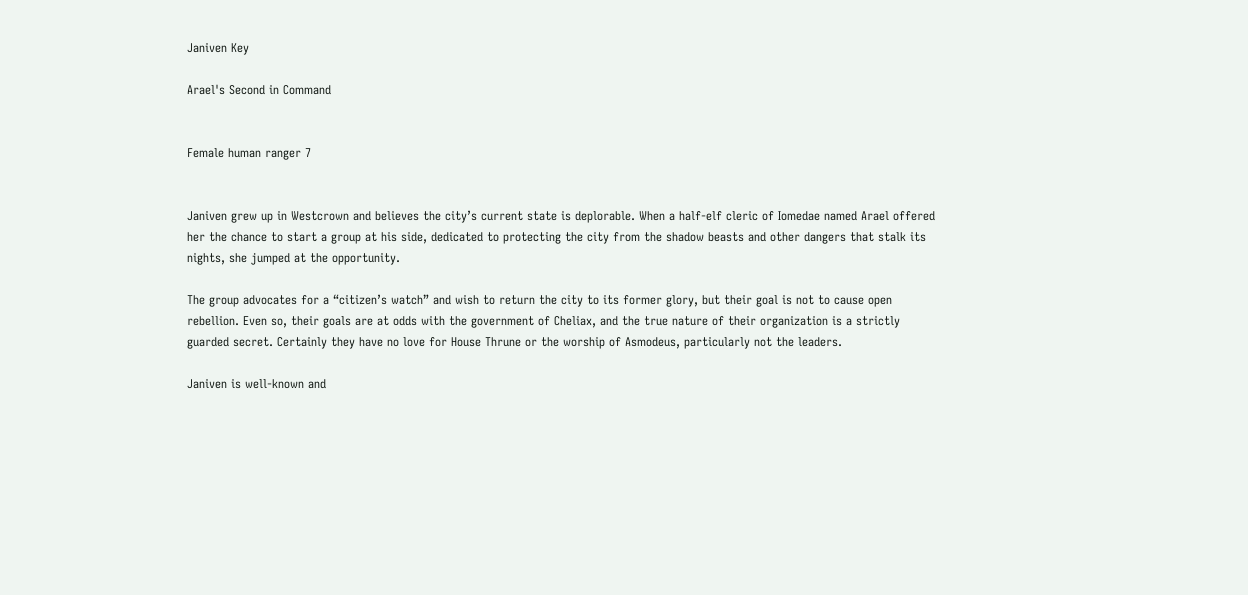Janiven Key

Arael's Second in Command


Female human ranger 7


Janiven grew up in Westcrown and believes the city’s current state is deplorable. When a half-elf cleric of Iomedae named Arael offered her the chance to start a group at his side, dedicated to protecting the city from the shadow beasts and other dangers that stalk its nights, she jumped at the opportunity.

The group advocates for a “citizen’s watch” and wish to return the city to its former glory, but their goal is not to cause open rebellion. Even so, their goals are at odds with the government of Cheliax, and the true nature of their organization is a strictly guarded secret. Certainly they have no love for House Thrune or the worship of Asmodeus, particularly not the leaders.

Janiven is well-known and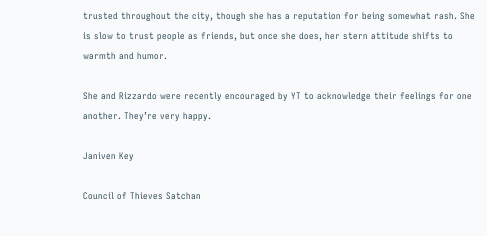trusted throughout the city, though she has a reputation for being somewhat rash. She is slow to trust people as friends, but once she does, her stern attitude shifts to warmth and humor.

She and Rizzardo were recently encouraged by YT to acknowledge their feelings for one another. They’re very happy.

Janiven Key

Council of Thieves Satchan